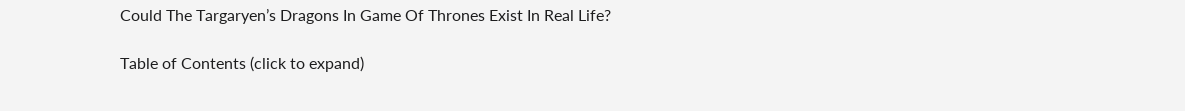Could The Targaryen’s Dragons In Game Of Thrones Exist In Real Life?

Table of Contents (click to expand)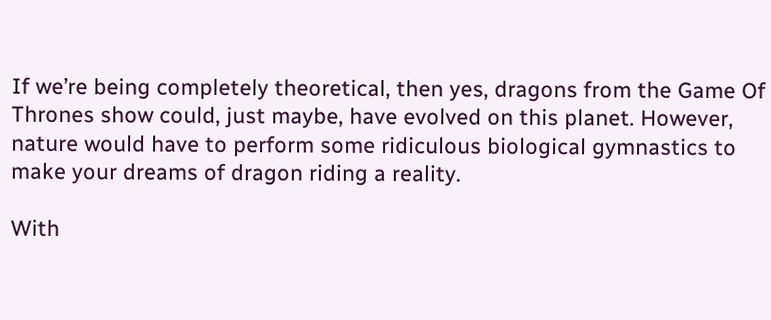If we’re being completely theoretical, then yes, dragons from the Game Of Thrones show could, just maybe, have evolved on this planet. However, nature would have to perform some ridiculous biological gymnastics to make your dreams of dragon riding a reality.

With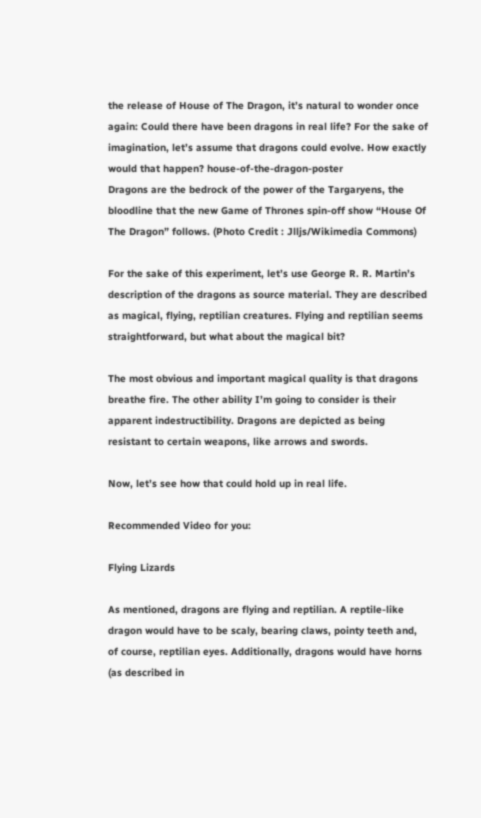the release of House of The Dragon, it’s natural to wonder once again: Could there have been dragons in real life? For the sake of imagination, let’s assume that dragons could evolve. How exactly would that happen? house-of-the-dragon-poster
Dragons are the bedrock of the power of the Targaryens, the bloodline that the new Game of Thrones spin-off show “House Of The Dragon” follows. (Photo Credit : Jlljs/Wikimedia Commons)

For the sake of this experiment, let’s use George R. R. Martin’s description of the dragons as source material. They are described as magical, flying, reptilian creatures. Flying and reptilian seems straightforward, but what about the magical bit?

The most obvious and important magical quality is that dragons breathe fire. The other ability I’m going to consider is their apparent indestructibility. Dragons are depicted as being resistant to certain weapons, like arrows and swords.

Now, let’s see how that could hold up in real life.

Recommended Video for you:

Flying Lizards

As mentioned, dragons are flying and reptilian. A reptile-like dragon would have to be scaly, bearing claws, pointy teeth and, of course, reptilian eyes. Additionally, dragons would have horns (as described in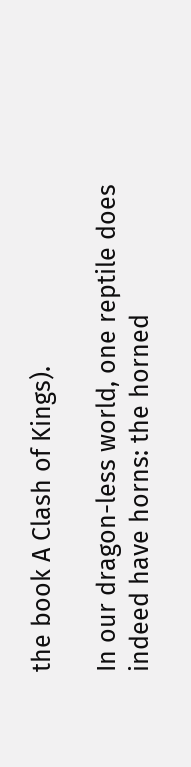the book A Clash of Kings).

In our dragon-less world, one reptile does indeed have horns: the horned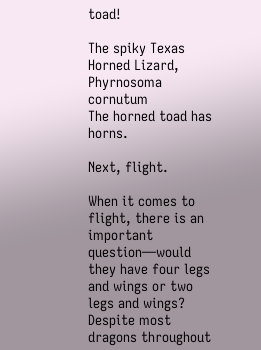toad!

The spiky Texas Horned Lizard, Phyrnosoma cornutum
The horned toad has horns.

Next, flight.

When it comes to flight, there is an important question—would they have four legs and wings or two legs and wings? Despite most dragons throughout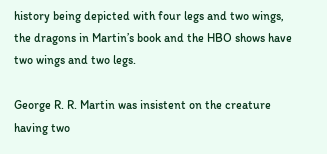history being depicted with four legs and two wings, the dragons in Martin’s book and the HBO shows have two wings and two legs.

George R. R. Martin was insistent on the creature having two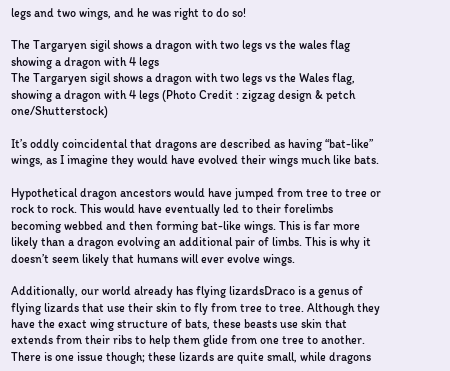legs and two wings, and he was right to do so!

The Targaryen sigil shows a dragon with two legs vs the wales flag showing a dragon with 4 legs
The Targaryen sigil shows a dragon with two legs vs the Wales flag, showing a dragon with 4 legs (Photo Credit : zigzag design & petch one/Shutterstock)

It’s oddly coincidental that dragons are described as having “bat-like” wings, as I imagine they would have evolved their wings much like bats.

Hypothetical dragon ancestors would have jumped from tree to tree or rock to rock. This would have eventually led to their forelimbs becoming webbed and then forming bat-like wings. This is far more likely than a dragon evolving an additional pair of limbs. This is why it doesn’t seem likely that humans will ever evolve wings.

Additionally, our world already has flying lizardsDraco is a genus of flying lizards that use their skin to fly from tree to tree. Although they have the exact wing structure of bats, these beasts use skin that extends from their ribs to help them glide from one tree to another.  There is one issue though; these lizards are quite small, while dragons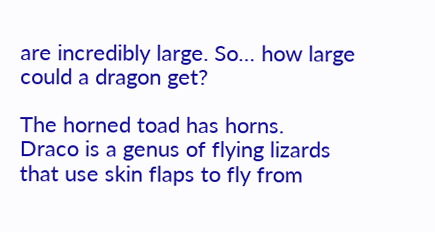are incredibly large. So… how large could a dragon get?

The horned toad has horns.
Draco is a genus of flying lizards that use skin flaps to fly from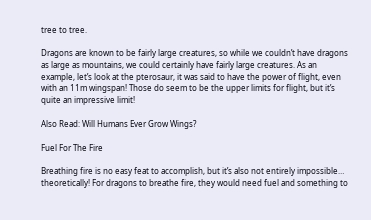tree to tree.

Dragons are known to be fairly large creatures, so while we couldn’t have dragons as large as mountains, we could certainly have fairly large creatures. As an example, let’s look at the pterosaur, it was said to have the power of flight, even with an 11m wingspan! Those do seem to be the upper limits for flight, but it’s quite an impressive limit!

Also Read: Will Humans Ever Grow Wings?

Fuel For The Fire

Breathing fire is no easy feat to accomplish, but it’s also not entirely impossible… theoretically! For dragons to breathe fire, they would need fuel and something to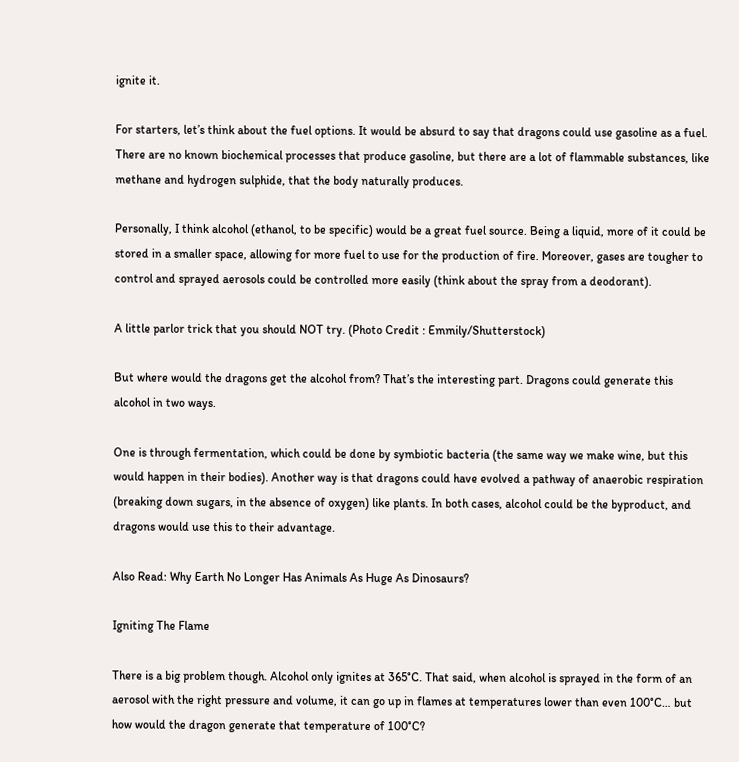ignite it.

For starters, let’s think about the fuel options. It would be absurd to say that dragons could use gasoline as a fuel. There are no known biochemical processes that produce gasoline, but there are a lot of flammable substances, like methane and hydrogen sulphide, that the body naturally produces.

Personally, I think alcohol (ethanol, to be specific) would be a great fuel source. Being a liquid, more of it could be stored in a smaller space, allowing for more fuel to use for the production of fire. Moreover, gases are tougher to control and sprayed aerosols could be controlled more easily (think about the spray from a deodorant).

A little parlor trick that you should NOT try. (Photo Credit : Emmily/Shutterstock)

But where would the dragons get the alcohol from? That’s the interesting part. Dragons could generate this alcohol in two ways.

One is through fermentation, which could be done by symbiotic bacteria (the same way we make wine, but this would happen in their bodies). Another way is that dragons could have evolved a pathway of anaerobic respiration (breaking down sugars, in the absence of oxygen) like plants. In both cases, alcohol could be the byproduct, and dragons would use this to their advantage.

Also Read: Why Earth No Longer Has Animals As Huge As Dinosaurs?

Igniting The Flame

There is a big problem though. Alcohol only ignites at 365°C. That said, when alcohol is sprayed in the form of an aerosol with the right pressure and volume, it can go up in flames at temperatures lower than even 100°C… but how would the dragon generate that temperature of 100°C?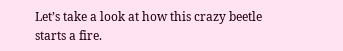Let’s take a look at how this crazy beetle starts a fire.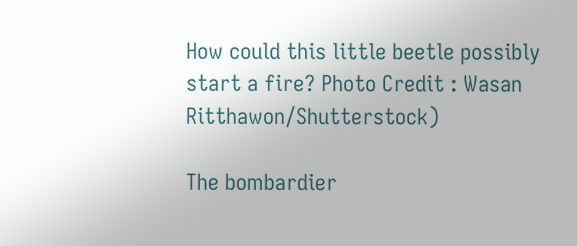How could this little beetle possibly start a fire? Photo Credit : Wasan Ritthawon/Shutterstock)

The bombardier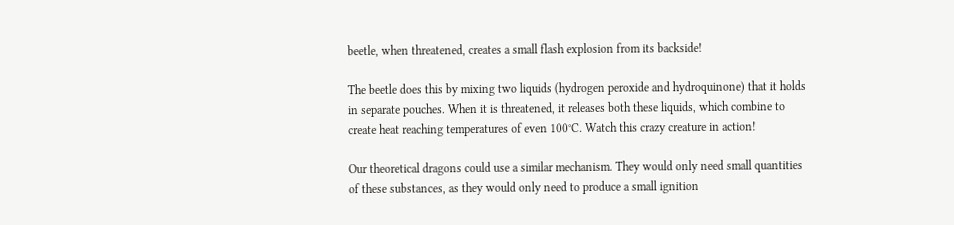beetle, when threatened, creates a small flash explosion from its backside!

The beetle does this by mixing two liquids (hydrogen peroxide and hydroquinone) that it holds in separate pouches. When it is threatened, it releases both these liquids, which combine to create heat reaching temperatures of even 100°C. Watch this crazy creature in action!

Our theoretical dragons could use a similar mechanism. They would only need small quantities of these substances, as they would only need to produce a small ignition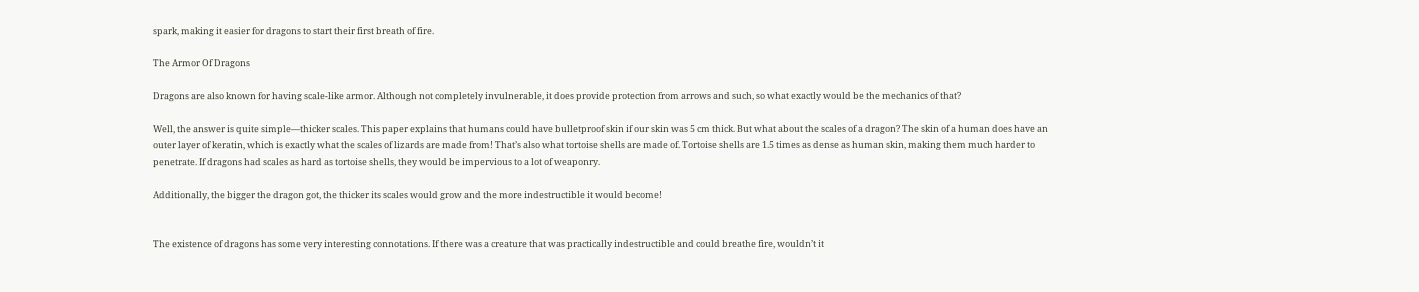spark, making it easier for dragons to start their first breath of fire.

The Armor Of Dragons

Dragons are also known for having scale-like armor. Although not completely invulnerable, it does provide protection from arrows and such, so what exactly would be the mechanics of that?

Well, the answer is quite simple—thicker scales. This paper explains that humans could have bulletproof skin if our skin was 5 cm thick. But what about the scales of a dragon? The skin of a human does have an outer layer of keratin, which is exactly what the scales of lizards are made from! That’s also what tortoise shells are made of. Tortoise shells are 1.5 times as dense as human skin, making them much harder to penetrate. If dragons had scales as hard as tortoise shells, they would be impervious to a lot of weaponry.

Additionally, the bigger the dragon got, the thicker its scales would grow and the more indestructible it would become!


The existence of dragons has some very interesting connotations. If there was a creature that was practically indestructible and could breathe fire, wouldn’t it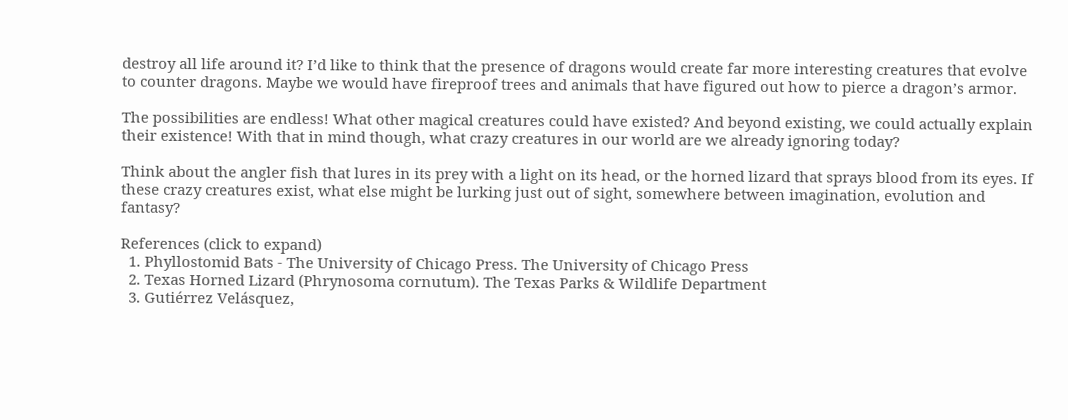destroy all life around it? I’d like to think that the presence of dragons would create far more interesting creatures that evolve to counter dragons. Maybe we would have fireproof trees and animals that have figured out how to pierce a dragon’s armor.

The possibilities are endless! What other magical creatures could have existed? And beyond existing, we could actually explain their existence! With that in mind though, what crazy creatures in our world are we already ignoring today?

Think about the angler fish that lures in its prey with a light on its head, or the horned lizard that sprays blood from its eyes. If these crazy creatures exist, what else might be lurking just out of sight, somewhere between imagination, evolution and fantasy?

References (click to expand)
  1. Phyllostomid Bats - The University of Chicago Press. The University of Chicago Press
  2. Texas Horned Lizard (Phrynosoma cornutum). The Texas Parks & Wildlife Department
  3. Gutiérrez Velásquez,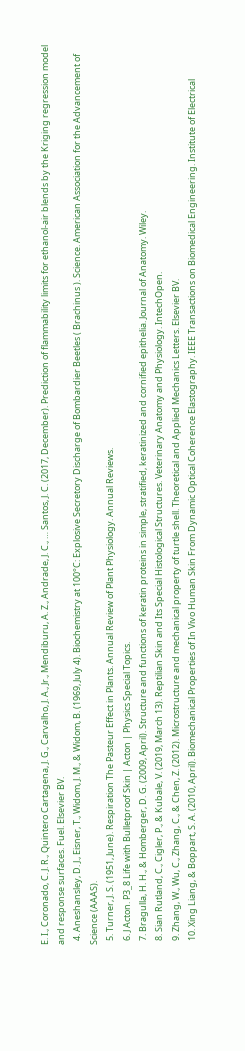E. I., Coronado, C. J. R., Quintero Cartagena, J. G., Carvalho, J. A., Jr., Mendiburu, A. Z., Andrade, J. C., … Santos, J. C. (2017, December). Prediction of flammability limits for ethanol-air blends by the Kriging regression model and response surfaces. Fuel. Elsevier BV.
  4. Aneshansley, D. J., Eisner, T., Widom, J. M., & Widom, B. (1969, July 4). Biochemistry at 100°C: Explosive Secretory Discharge of Bombardier Beetles ( Brachinus ). Science. American Association for the Advancement of Science (AAAS).
  5. Turner, J. S. (1951, June). Respiration The Pasteur Effect in Plants. Annual Review of Plant Physiology. Annual Reviews.
  6. J Acton. P3_8 Life with Bulletproof Skin | Acton | Physics Special Topics.
  7. Bragulla, H. H., & Homberger, D. G. (2009, April). Structure and functions of keratin proteins in simple, stratified, keratinized and cornified epithelia. Journal of Anatomy. Wiley.
  8. Sian Rutland, C., Cigler, P., & Kubale, V. (2019, March 13). Reptilian Skin and Its Special Histological Structures. Veterinary Anatomy and Physiology. IntechOpen.
  9. Zhang, W., Wu, C., Zhang, C., & Chen, Z. (2012). Microstructure and mechanical property of turtle shell. Theoretical and Applied Mechanics Letters. Elsevier BV.
  10. Xing Liang, & Boppart, S. A. (2010, April). Biomechanical Properties of In Vivo Human Skin From Dynamic Optical Coherence Elastography. IEEE Transactions on Biomedical Engineering. Institute of Electrical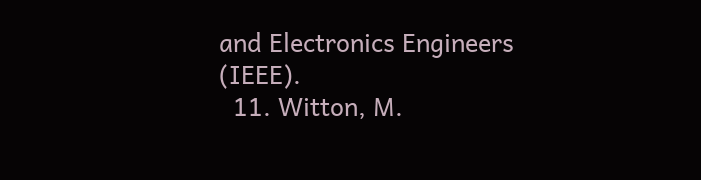and Electronics Engineers (IEEE).
  11. Witton, M.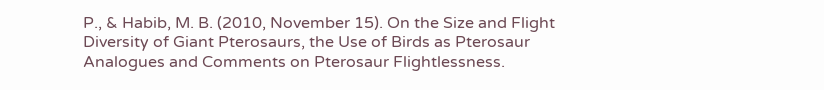P., & Habib, M. B. (2010, November 15). On the Size and Flight Diversity of Giant Pterosaurs, the Use of Birds as Pterosaur Analogues and Comments on Pterosaur Flightlessness.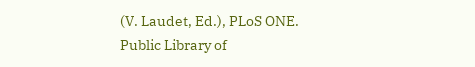(V. Laudet, Ed.), PLoS ONE. Public Library of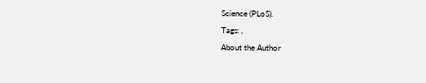Science (PLoS).
Tags: ,
About the Author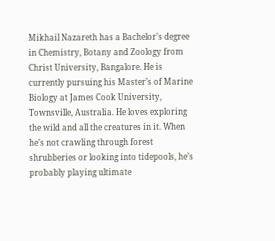Mikhail Nazareth has a Bachelor’s degree in Chemistry, Botany and Zoology from Christ University, Bangalore. He is currently pursuing his Master’s of Marine Biology at James Cook University, Townsville, Australia. He loves exploring the wild and all the creatures in it. When he’s not crawling through forest shrubberies or looking into tidepools, he’s probably playing ultimate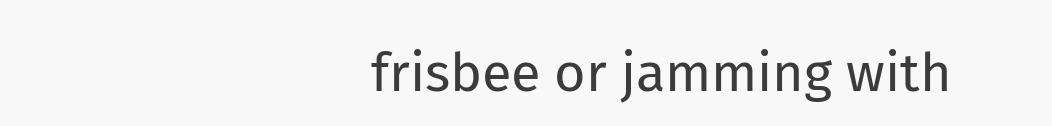frisbee or jamming with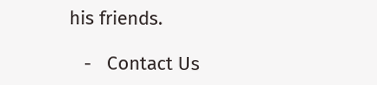his friends.

   -   Contact Us